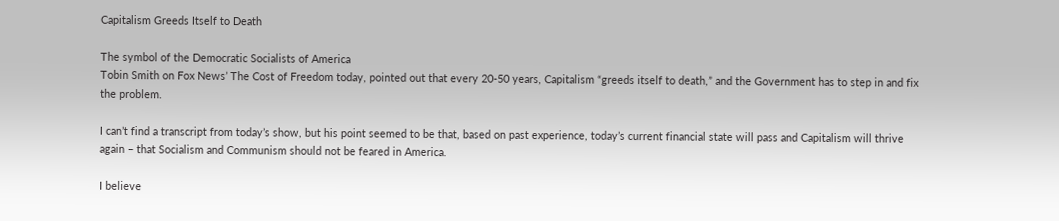Capitalism Greeds Itself to Death

The symbol of the Democratic Socialists of America
Tobin Smith on Fox News’ The Cost of Freedom today, pointed out that every 20-50 years, Capitalism “greeds itself to death,” and the Government has to step in and fix the problem.

I can’t find a transcript from today’s show, but his point seemed to be that, based on past experience, today’s current financial state will pass and Capitalism will thrive again – that Socialism and Communism should not be feared in America.

I believe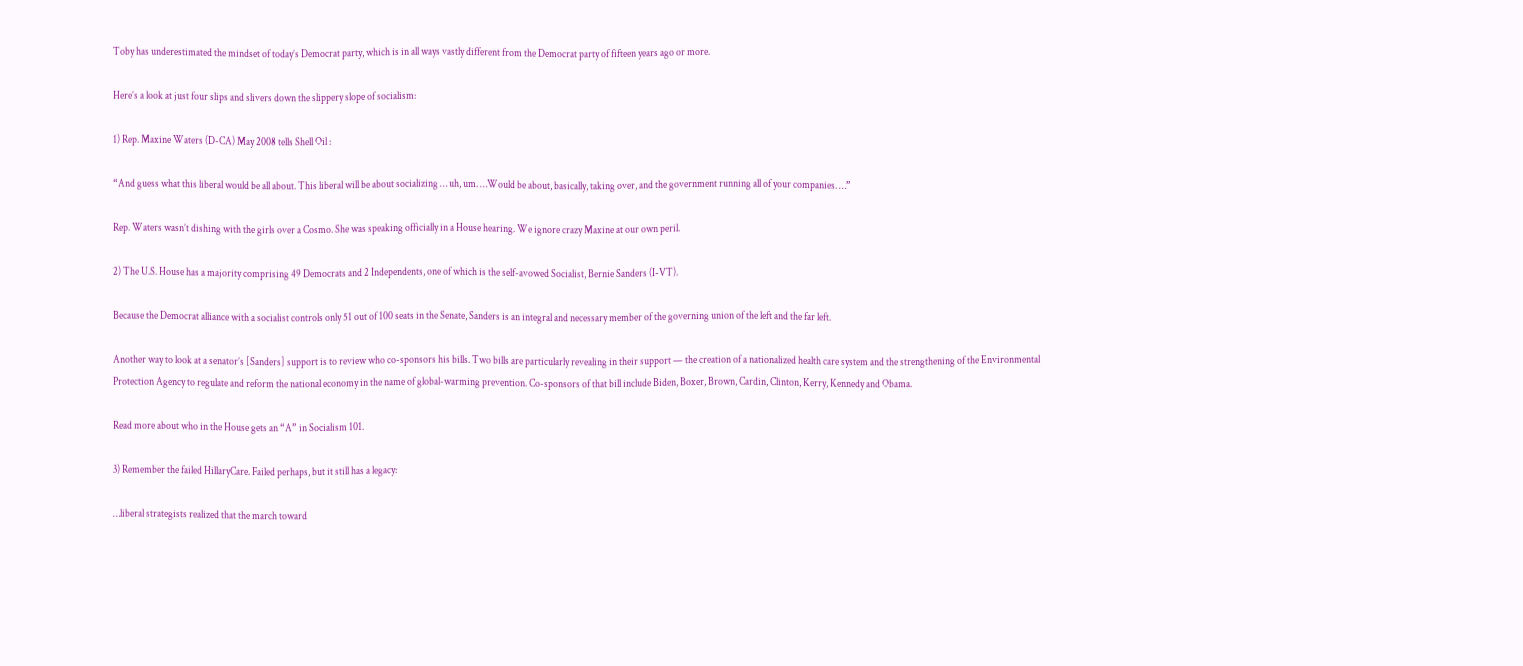Toby has underestimated the mindset of today’s Democrat party, which is in all ways vastly different from the Democrat party of fifteen years ago or more.

Here’s a look at just four slips and slivers down the slippery slope of socialism:

1) Rep. Maxine Waters (D-CA) May 2008 tells Shell Oil :

“And guess what this liberal would be all about. This liberal will be about socializing … uh, um. …Would be about, basically, taking over, and the government running all of your companies. …”

Rep. Waters wasn’t dishing with the girls over a Cosmo. She was speaking officially in a House hearing. We ignore crazy Maxine at our own peril.

2) The U.S. House has a majority comprising 49 Democrats and 2 Independents, one of which is the self-avowed Socialist, Bernie Sanders (I-VT).

Because the Democrat alliance with a socialist controls only 51 out of 100 seats in the Senate, Sanders is an integral and necessary member of the governing union of the left and the far left.

Another way to look at a senator’s [Sanders] support is to review who co-sponsors his bills. Two bills are particularly revealing in their support — the creation of a nationalized health care system and the strengthening of the Environmental Protection Agency to regulate and reform the national economy in the name of global-warming prevention. Co-sponsors of that bill include Biden, Boxer, Brown, Cardin, Clinton, Kerry, Kennedy and Obama.

Read more about who in the House gets an “A” in Socialism 101.

3) Remember the failed HillaryCare. Failed perhaps, but it still has a legacy:

…liberal strategists realized that the march toward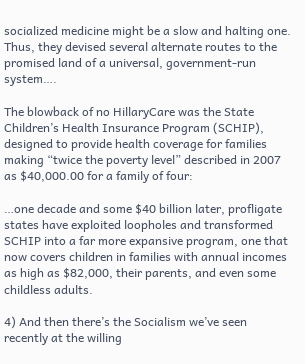socialized medicine might be a slow and halting one. Thus, they devised several alternate routes to the promised land of a universal, government-run system….

The blowback of no HillaryCare was the State Children’s Health Insurance Program (SCHIP), designed to provide health coverage for families making “twice the poverty level” described in 2007 as $40,000.00 for a family of four:

…one decade and some $40 billion later, profligate states have exploited loopholes and transformed SCHIP into a far more expansive program, one that now covers children in families with annual incomes as high as $82,000, their parents, and even some childless adults.

4) And then there’s the Socialism we’ve seen recently at the willing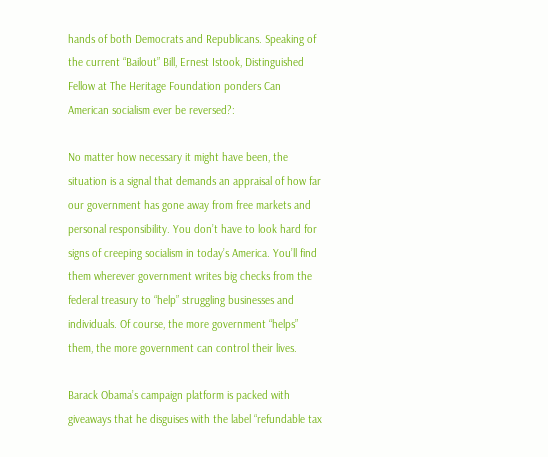hands of both Democrats and Republicans. Speaking of the current “Bailout” Bill, Ernest Istook, Distinguished Fellow at The Heritage Foundation ponders Can American socialism ever be reversed?:

No matter how necessary it might have been, the situation is a signal that demands an appraisal of how far our government has gone away from free markets and personal responsibility. You don’t have to look hard for signs of creeping socialism in today’s America. You’ll find them wherever government writes big checks from the federal treasury to “help” struggling businesses and individuals. Of course, the more government “helps” them, the more government can control their lives.

Barack Obama’s campaign platform is packed with giveaways that he disguises with the label “refundable tax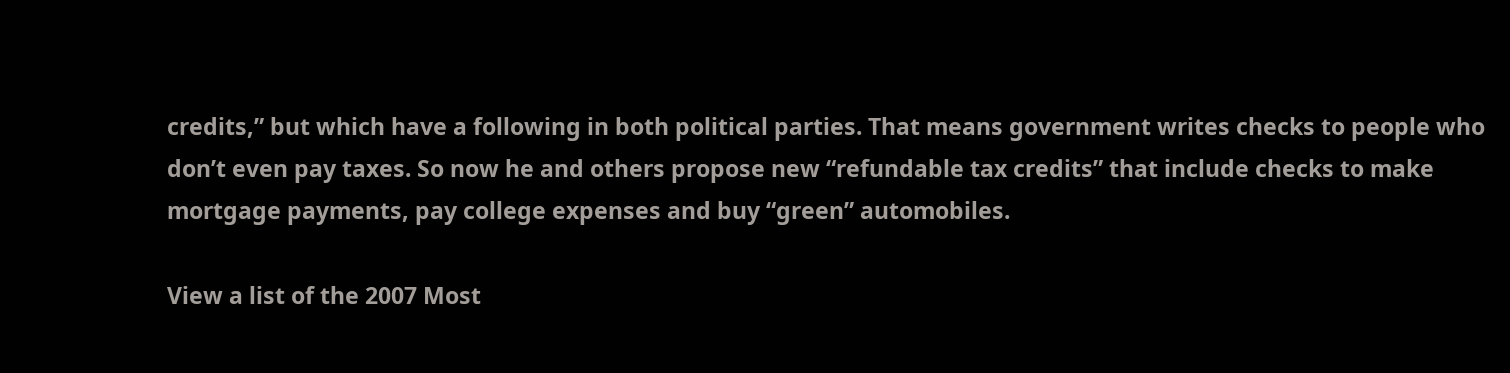credits,” but which have a following in both political parties. That means government writes checks to people who don’t even pay taxes. So now he and others propose new “refundable tax credits” that include checks to make mortgage payments, pay college expenses and buy “green” automobiles.

View a list of the 2007 Most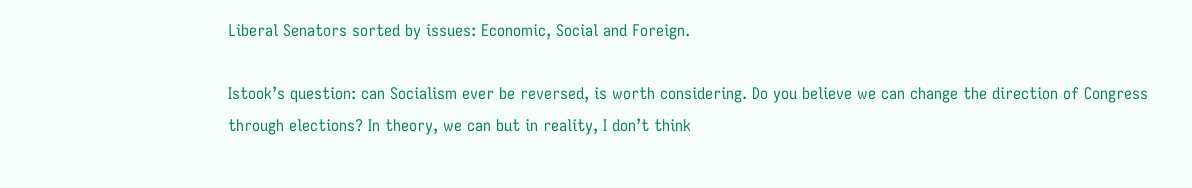Liberal Senators sorted by issues: Economic, Social and Foreign.

Istook’s question: can Socialism ever be reversed, is worth considering. Do you believe we can change the direction of Congress through elections? In theory, we can but in reality, I don’t think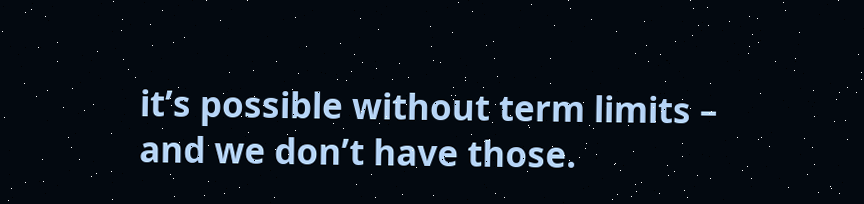it’s possible without term limits – and we don’t have those.